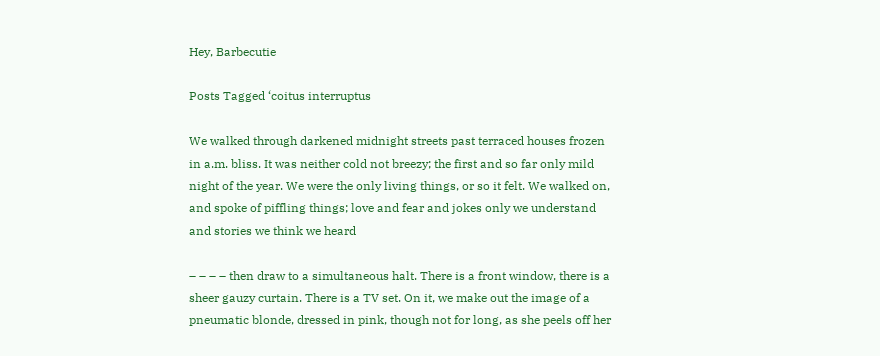Hey, Barbecutie

Posts Tagged ‘coitus interruptus

We walked through darkened midnight streets past terraced houses frozen in a.m. bliss. It was neither cold not breezy; the first and so far only mild night of the year. We were the only living things, or so it felt. We walked on, and spoke of piffling things; love and fear and jokes only we understand and stories we think we heard

– – – – then draw to a simultaneous halt. There is a front window, there is a sheer gauzy curtain. There is a TV set. On it, we make out the image of a pneumatic blonde, dressed in pink, though not for long, as she peels off her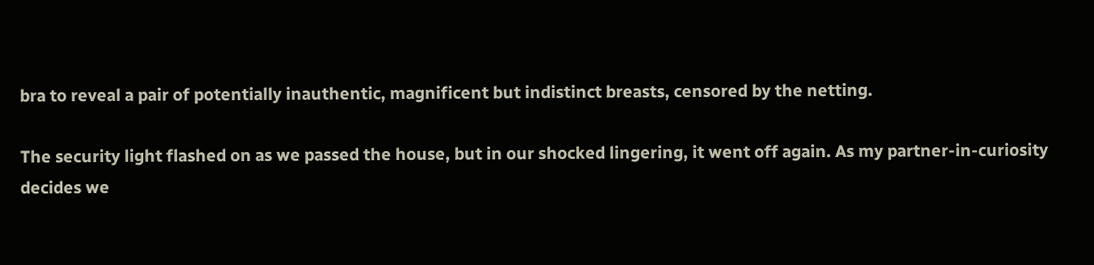bra to reveal a pair of potentially inauthentic, magnificent but indistinct breasts, censored by the netting.

The security light flashed on as we passed the house, but in our shocked lingering, it went off again. As my partner-in-curiosity decides we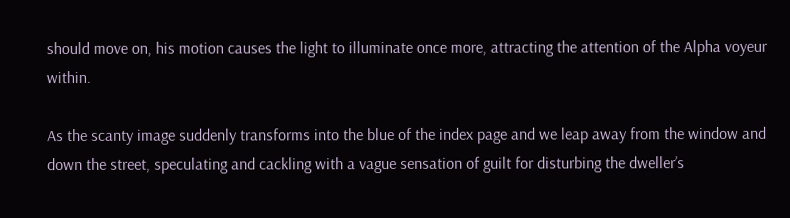should move on, his motion causes the light to illuminate once more, attracting the attention of the Alpha voyeur within.

As the scanty image suddenly transforms into the blue of the index page and we leap away from the window and down the street, speculating and cackling with a vague sensation of guilt for disturbing the dweller’s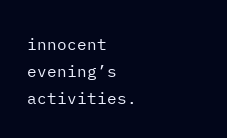innocent evening’s activities.